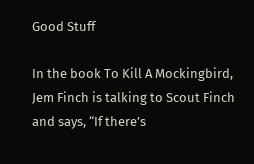Good Stuff

In the book To Kill A Mockingbird, Jem Finch is talking to Scout Finch and says, “If there’s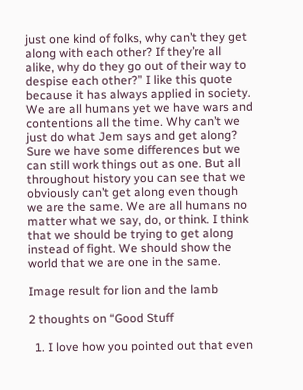just one kind of folks, why can’t they get along with each other? If they’re all alike, why do they go out of their way to despise each other?” I like this quote because it has always applied in society. We are all humans yet we have wars and contentions all the time. Why can’t we just do what Jem says and get along? Sure we have some differences but we can still work things out as one. But all throughout history you can see that we obviously can’t get along even though we are the same. We are all humans no matter what we say, do, or think. I think that we should be trying to get along instead of fight. We should show the world that we are one in the same.

Image result for lion and the lamb

2 thoughts on “Good Stuff

  1. I love how you pointed out that even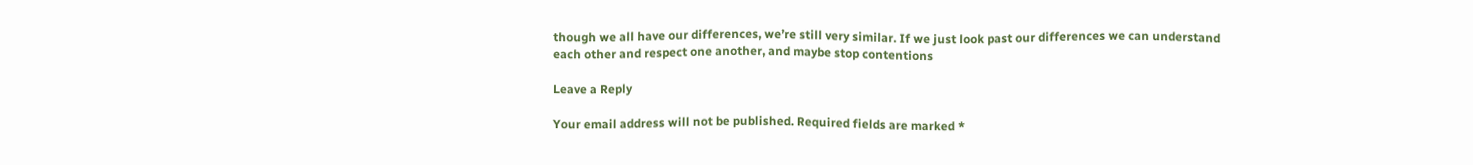though we all have our differences, we’re still very similar. If we just look past our differences we can understand each other and respect one another, and maybe stop contentions

Leave a Reply

Your email address will not be published. Required fields are marked *